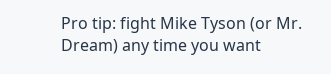Pro tip: fight Mike Tyson (or Mr. Dream) any time you want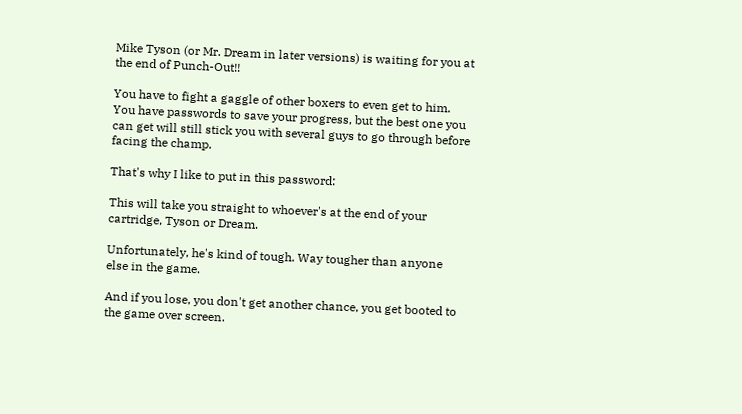Mike Tyson (or Mr. Dream in later versions) is waiting for you at the end of Punch-Out!!

You have to fight a gaggle of other boxers to even get to him. You have passwords to save your progress, but the best one you can get will still stick you with several guys to go through before facing the champ.

That's why I like to put in this password:

This will take you straight to whoever's at the end of your cartridge, Tyson or Dream.

Unfortunately, he's kind of tough. Way tougher than anyone else in the game.

And if you lose, you don't get another chance, you get booted to the game over screen.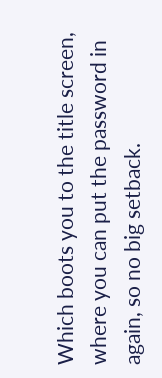Which boots you to the title screen, where you can put the password in again, so no big setback.